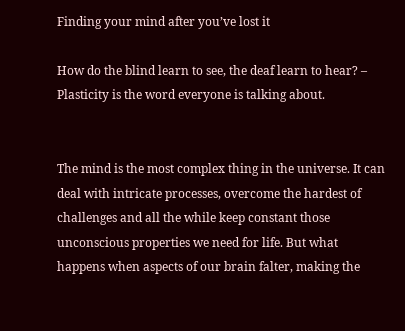Finding your mind after you’ve lost it

How do the blind learn to see, the deaf learn to hear? – Plasticity is the word everyone is talking about.


The mind is the most complex thing in the universe. It can deal with intricate processes, overcome the hardest of challenges and all the while keep constant those unconscious properties we need for life. But what happens when aspects of our brain falter, making the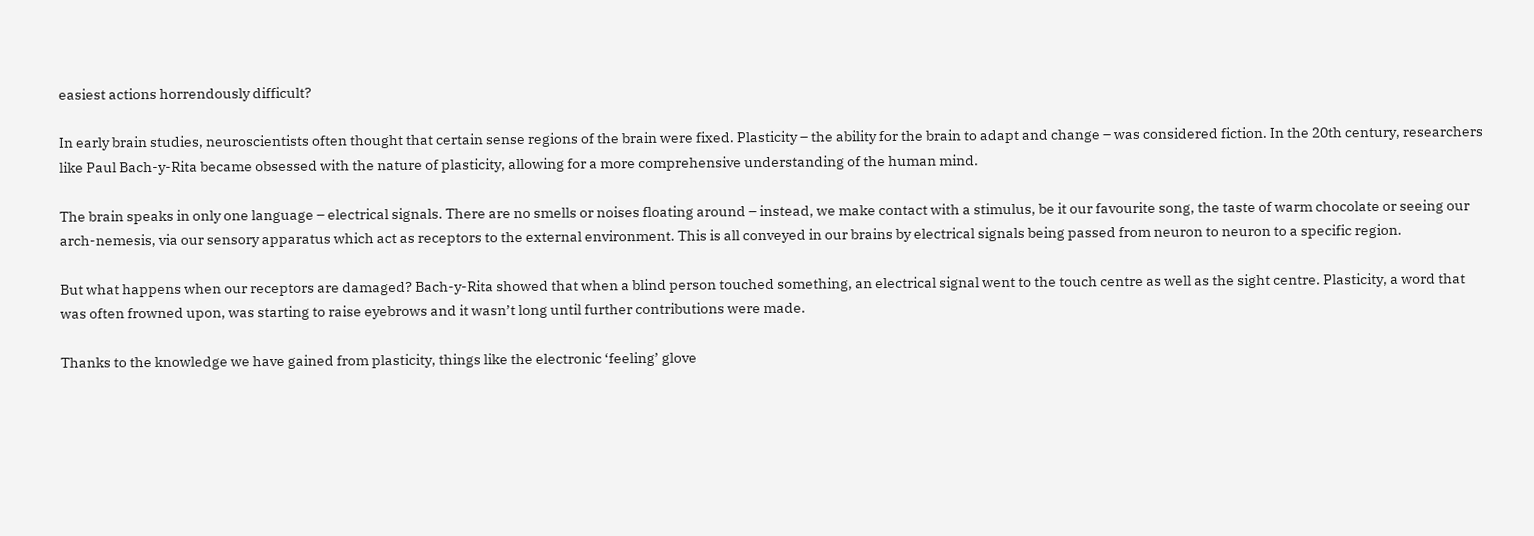easiest actions horrendously difficult?

In early brain studies, neuroscientists often thought that certain sense regions of the brain were fixed. Plasticity – the ability for the brain to adapt and change – was considered fiction. In the 20th century, researchers like Paul Bach-y-Rita became obsessed with the nature of plasticity, allowing for a more comprehensive understanding of the human mind.

The brain speaks in only one language – electrical signals. There are no smells or noises floating around – instead, we make contact with a stimulus, be it our favourite song, the taste of warm chocolate or seeing our arch-nemesis, via our sensory apparatus which act as receptors to the external environment. This is all conveyed in our brains by electrical signals being passed from neuron to neuron to a specific region.

But what happens when our receptors are damaged? Bach-y-Rita showed that when a blind person touched something, an electrical signal went to the touch centre as well as the sight centre. Plasticity, a word that was often frowned upon, was starting to raise eyebrows and it wasn’t long until further contributions were made.

Thanks to the knowledge we have gained from plasticity, things like the electronic ‘feeling’ glove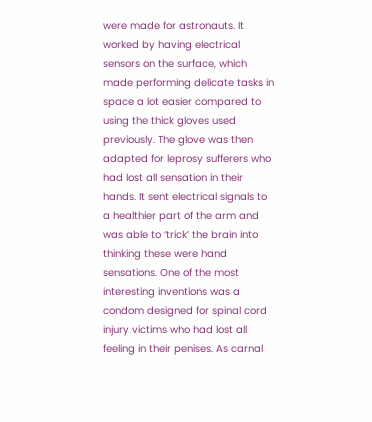were made for astronauts. It worked by having electrical sensors on the surface, which made performing delicate tasks in space a lot easier compared to using the thick gloves used previously. The glove was then adapted for leprosy sufferers who had lost all sensation in their hands. It sent electrical signals to a healthier part of the arm and was able to ‘trick’ the brain into thinking these were hand sensations. One of the most interesting inventions was a condom designed for spinal cord injury victims who had lost all feeling in their penises. As carnal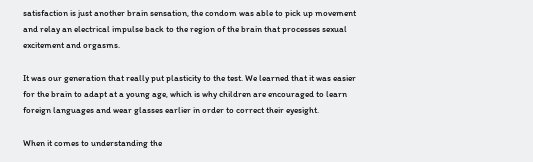satisfaction is just another brain sensation, the condom was able to pick up movement and relay an electrical impulse back to the region of the brain that processes sexual excitement and orgasms.

It was our generation that really put plasticity to the test. We learned that it was easier for the brain to adapt at a young age, which is why children are encouraged to learn foreign languages and wear glasses earlier in order to correct their eyesight.

When it comes to understanding the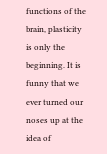functions of the brain, plasticity is only the beginning. It is funny that we ever turned our noses up at the idea of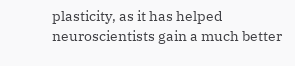plasticity, as it has helped neuroscientists gain a much better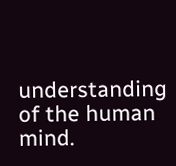understanding of the human mind.